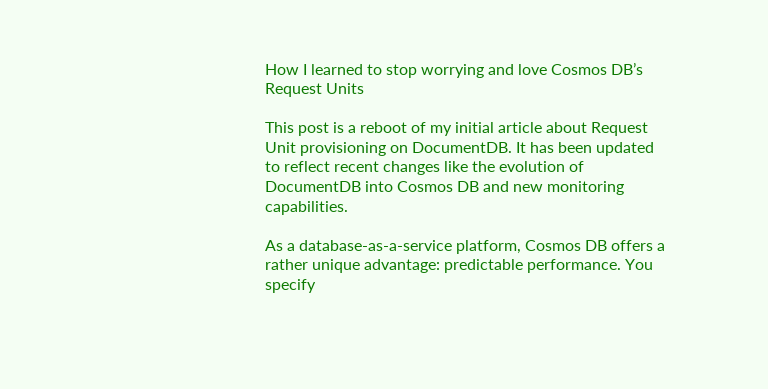How I learned to stop worrying and love Cosmos DB’s Request Units

This post is a reboot of my initial article about Request Unit provisioning on DocumentDB. It has been updated to reflect recent changes like the evolution of DocumentDB into Cosmos DB and new monitoring capabilities.

As a database-as-a-service platform, Cosmos DB offers a rather unique advantage: predictable performance. You specify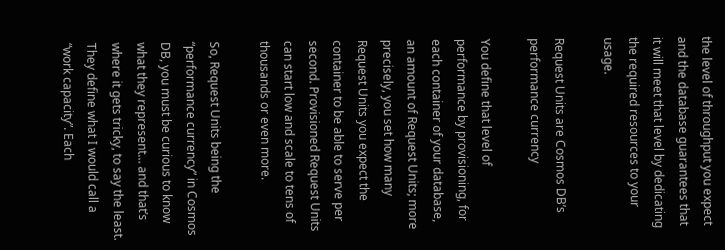the level of throughput you expect and the database guarantees that it will meet that level by dedicating the required resources to your usage.

Request Units are Cosmos DB’s performance currency

You define that level of performance by provisioning, for each container of your database, an amount of Request Units; more precisely, you set how many Request Units you expect the container to be able to serve per second. Provisioned Request Units can start low and scale to tens of thousands or even more.

So, Request Units being the “performance currency” in Cosmos DB, you must be curious to know what they represent… and that’s where it gets tricky, to say the least. They define what I would call a “work capacity”. Each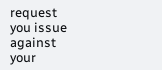request you issue against your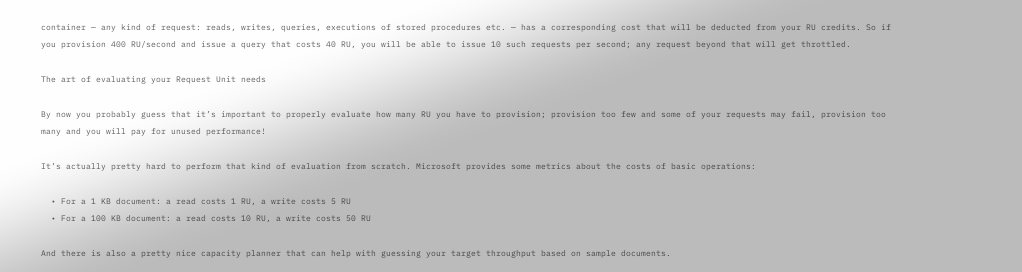container — any kind of request: reads, writes, queries, executions of stored procedures etc. — has a corresponding cost that will be deducted from your RU credits. So if you provision 400 RU/second and issue a query that costs 40 RU, you will be able to issue 10 such requests per second; any request beyond that will get throttled.

The art of evaluating your Request Unit needs

By now you probably guess that it’s important to properly evaluate how many RU you have to provision; provision too few and some of your requests may fail, provision too many and you will pay for unused performance!

It’s actually pretty hard to perform that kind of evaluation from scratch. Microsoft provides some metrics about the costs of basic operations:

  • For a 1 KB document: a read costs 1 RU, a write costs 5 RU
  • For a 100 KB document: a read costs 10 RU, a write costs 50 RU

And there is also a pretty nice capacity planner that can help with guessing your target throughput based on sample documents.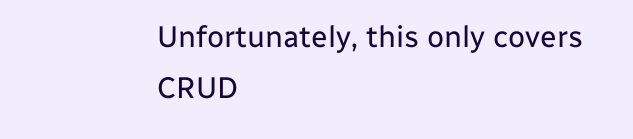Unfortunately, this only covers CRUD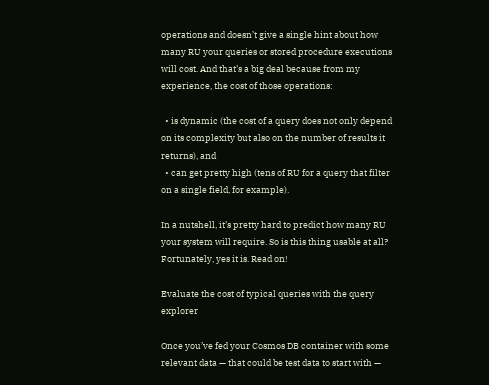operations and doesn’t give a single hint about how many RU your queries or stored procedure executions will cost. And that’s a big deal because from my experience, the cost of those operations:

  • is dynamic (the cost of a query does not only depend on its complexity but also on the number of results it returns), and
  • can get pretty high (tens of RU for a query that filter on a single field, for example).

In a nutshell, it’s pretty hard to predict how many RU your system will require. So is this thing usable at all? Fortunately, yes it is. Read on!

Evaluate the cost of typical queries with the query explorer

Once you’ve fed your Cosmos DB container with some relevant data — that could be test data to start with —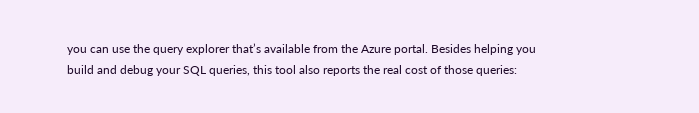you can use the query explorer that’s available from the Azure portal. Besides helping you build and debug your SQL queries, this tool also reports the real cost of those queries: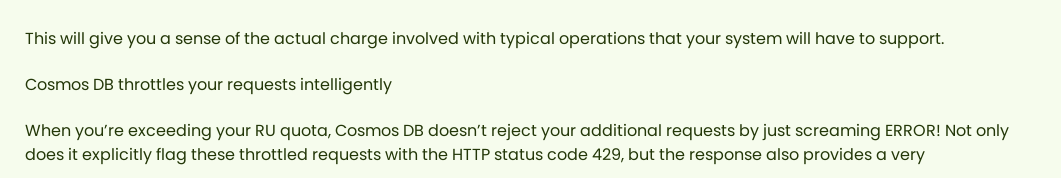This will give you a sense of the actual charge involved with typical operations that your system will have to support.

Cosmos DB throttles your requests intelligently

When you’re exceeding your RU quota, Cosmos DB doesn’t reject your additional requests by just screaming ERROR! Not only does it explicitly flag these throttled requests with the HTTP status code 429, but the response also provides a very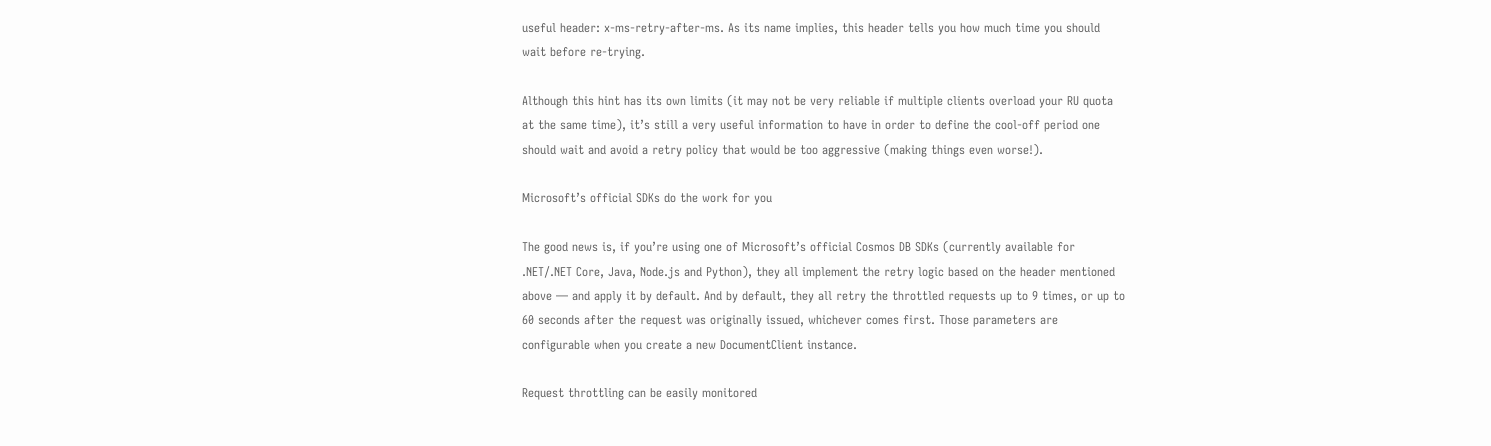useful header: x-ms-retry-after-ms. As its name implies, this header tells you how much time you should wait before re-trying.

Although this hint has its own limits (it may not be very reliable if multiple clients overload your RU quota at the same time), it’s still a very useful information to have in order to define the cool-off period one should wait and avoid a retry policy that would be too aggressive (making things even worse!).

Microsoft’s official SDKs do the work for you

The good news is, if you’re using one of Microsoft’s official Cosmos DB SDKs (currently available for .NET/.NET Core, Java, Node.js and Python), they all implement the retry logic based on the header mentioned above — and apply it by default. And by default, they all retry the throttled requests up to 9 times, or up to 60 seconds after the request was originally issued, whichever comes first. Those parameters are configurable when you create a new DocumentClient instance.

Request throttling can be easily monitored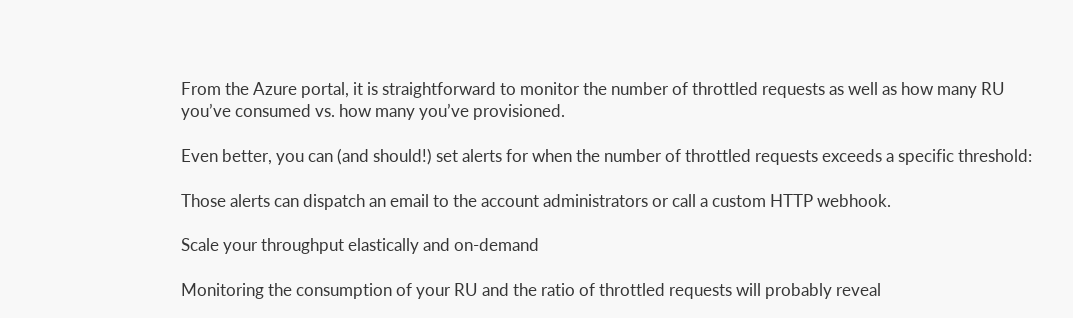From the Azure portal, it is straightforward to monitor the number of throttled requests as well as how many RU you’ve consumed vs. how many you’ve provisioned.

Even better, you can (and should!) set alerts for when the number of throttled requests exceeds a specific threshold:

Those alerts can dispatch an email to the account administrators or call a custom HTTP webhook.

Scale your throughput elastically and on-demand

Monitoring the consumption of your RU and the ratio of throttled requests will probably reveal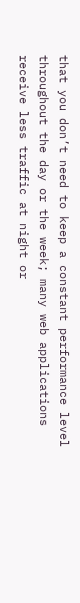that you don’t need to keep a constant performance level throughout the day or the week; many web applications receive less traffic at night or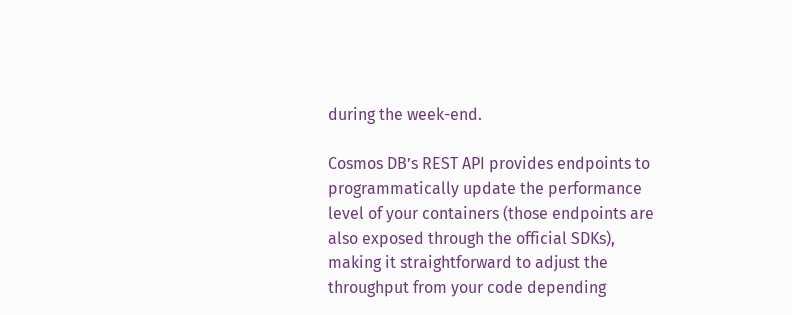during the week-end.

Cosmos DB’s REST API provides endpoints to programmatically update the performance level of your containers (those endpoints are also exposed through the official SDKs), making it straightforward to adjust the throughput from your code depending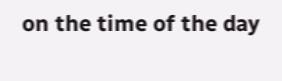on the time of the day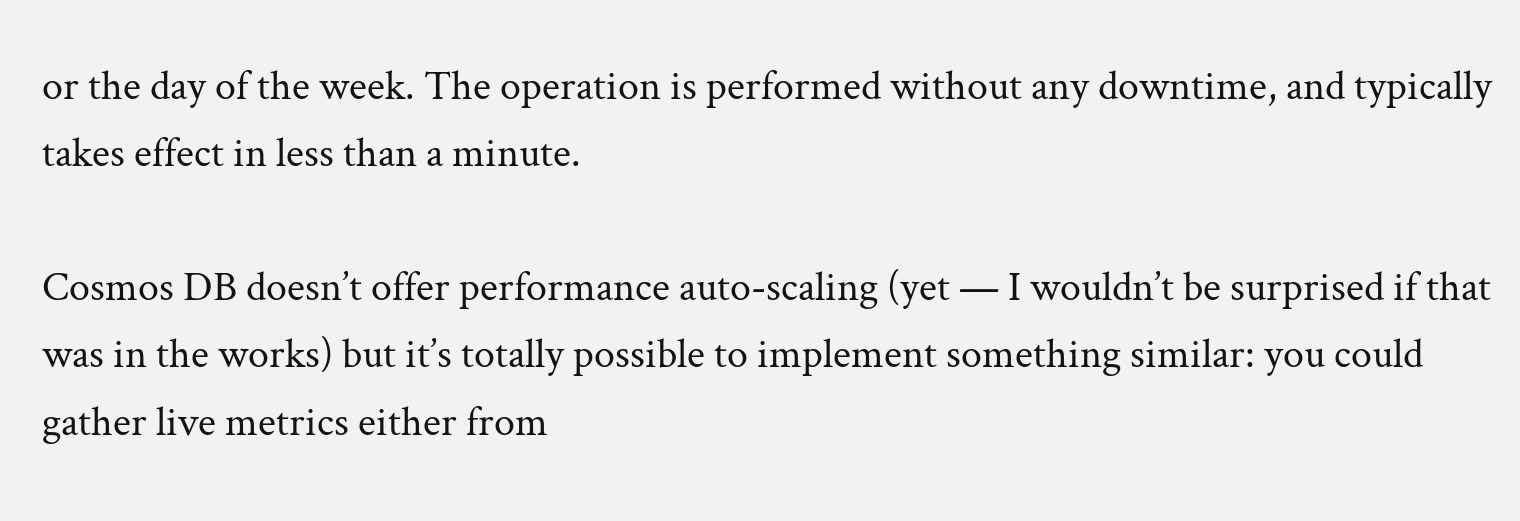or the day of the week. The operation is performed without any downtime, and typically takes effect in less than a minute.

Cosmos DB doesn’t offer performance auto-scaling (yet — I wouldn’t be surprised if that was in the works) but it’s totally possible to implement something similar: you could gather live metrics either from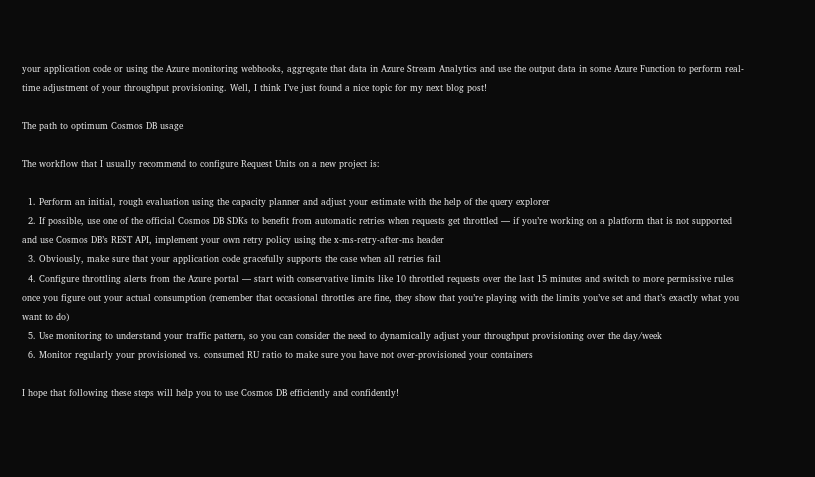your application code or using the Azure monitoring webhooks, aggregate that data in Azure Stream Analytics and use the output data in some Azure Function to perform real-time adjustment of your throughput provisioning. Well, I think I’ve just found a nice topic for my next blog post!

The path to optimum Cosmos DB usage

The workflow that I usually recommend to configure Request Units on a new project is:

  1. Perform an initial, rough evaluation using the capacity planner and adjust your estimate with the help of the query explorer
  2. If possible, use one of the official Cosmos DB SDKs to benefit from automatic retries when requests get throttled — if you’re working on a platform that is not supported and use Cosmos DB’s REST API, implement your own retry policy using the x-ms-retry-after-ms header
  3. Obviously, make sure that your application code gracefully supports the case when all retries fail
  4. Configure throttling alerts from the Azure portal — start with conservative limits like 10 throttled requests over the last 15 minutes and switch to more permissive rules once you figure out your actual consumption (remember that occasional throttles are fine, they show that you’re playing with the limits you’ve set and that’s exactly what you want to do)
  5. Use monitoring to understand your traffic pattern, so you can consider the need to dynamically adjust your throughput provisioning over the day/week
  6. Monitor regularly your provisioned vs. consumed RU ratio to make sure you have not over-provisioned your containers

I hope that following these steps will help you to use Cosmos DB efficiently and confidently!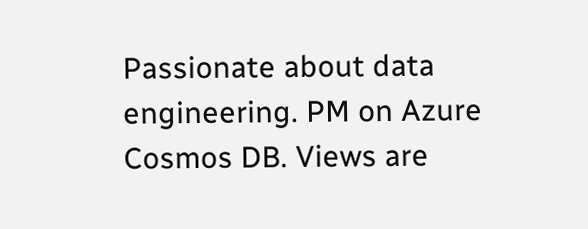Passionate about data engineering. PM on Azure Cosmos DB. Views are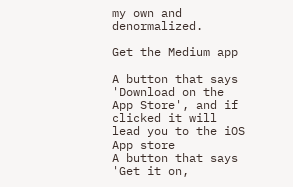my own and denormalized.

Get the Medium app

A button that says 'Download on the App Store', and if clicked it will lead you to the iOS App store
A button that says 'Get it on,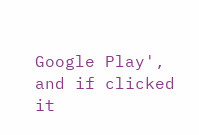Google Play', and if clicked it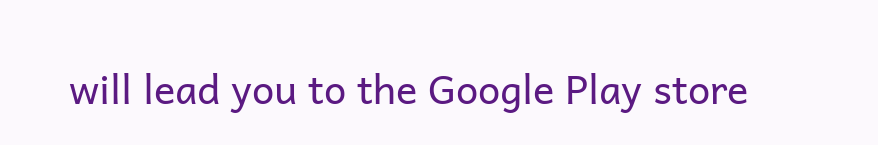will lead you to the Google Play store